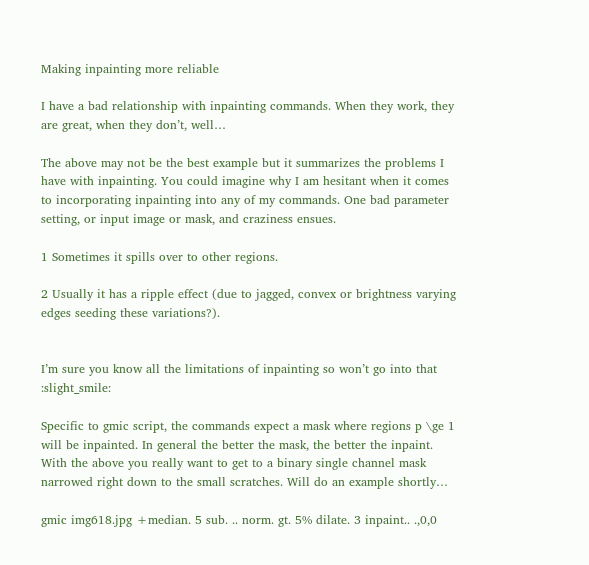Making inpainting more reliable

I have a bad relationship with inpainting commands. When they work, they are great, when they don’t, well…

The above may not be the best example but it summarizes the problems I have with inpainting. You could imagine why I am hesitant when it comes to incorporating inpainting into any of my commands. One bad parameter setting, or input image or mask, and craziness ensues.

1 Sometimes it spills over to other regions.

2 Usually it has a ripple effect (due to jagged, convex or brightness varying edges seeding these variations?).


I’m sure you know all the limitations of inpainting so won’t go into that :slight_smile:

Specific to gmic script, the commands expect a mask where regions p \ge 1 will be inpainted. In general the better the mask, the better the inpaint. With the above you really want to get to a binary single channel mask narrowed right down to the small scratches. Will do an example shortly…

gmic img618.jpg +median. 5 sub. .. norm. gt. 5% dilate. 3 inpaint.. .,0,0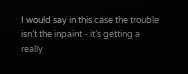I would say in this case the trouble isn’t the inpaint - it’s getting a really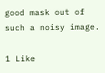good mask out of such a noisy image.

1 Like